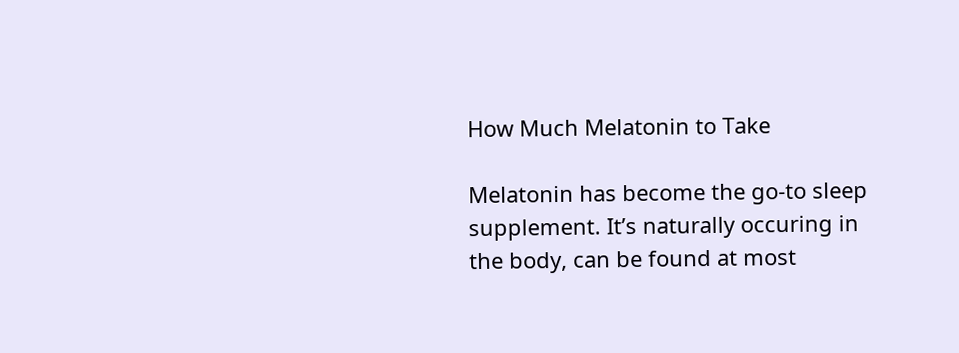How Much Melatonin to Take

Melatonin has become the go-to sleep supplement. It’s naturally occuring in the body, can be found at most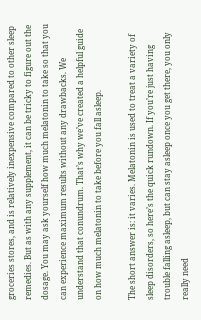groceries stores, and is relatively inexpensive compared to other sleep remedies. But as with any supplement, it can be tricky to figure out the dosage. You may ask yourself how much melatonin to take so that you can experience maximum results without any drawbacks. We understand that conundrum. That’s why we’ve created a helpful guide on how much melatonin to take before you fall asleep.

The short answer is: it varies. Melatonin is used to treat a variety of sleep disorders, so here’s the quick rundown. If you’re just having trouble falling asleep, but can stay asleep once you get there, you only really need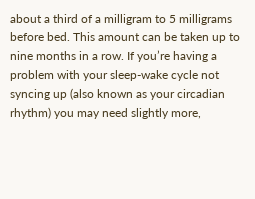about a third of a milligram to 5 milligrams before bed. This amount can be taken up to nine months in a row. If you’re having a problem with your sleep-wake cycle not syncing up (also known as your circadian rhythm) you may need slightly more,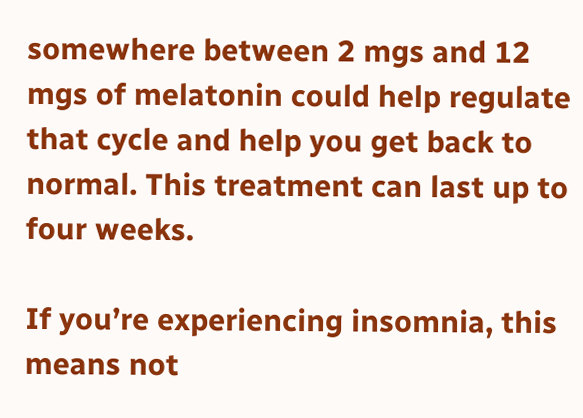somewhere between 2 mgs and 12 mgs of melatonin could help regulate that cycle and help you get back to normal. This treatment can last up to four weeks.

If you’re experiencing insomnia, this means not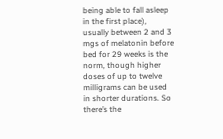being able to fall asleep in the first place), usually between 2 and 3 mgs of melatonin before bed for 29 weeks is the norm, though higher doses of up to twelve milligrams can be used in shorter durations. So there’s the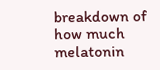breakdown of how much melatonin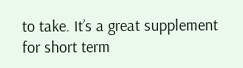to take. It’s a great supplement for short term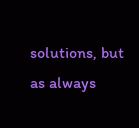solutions, but as always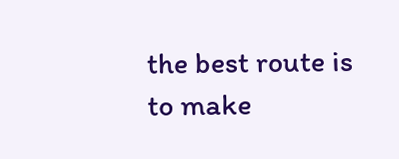the best route is to make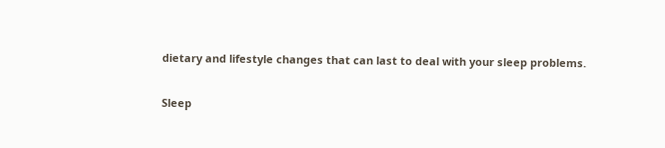dietary and lifestyle changes that can last to deal with your sleep problems.

Sleep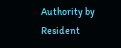Authority by Resident